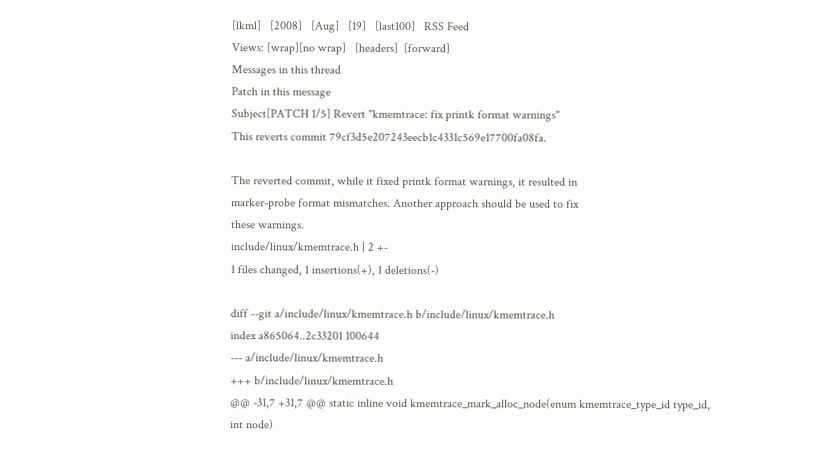[lkml]   [2008]   [Aug]   [19]   [last100]   RSS Feed
Views: [wrap][no wrap]   [headers]  [forward]
Messages in this thread
Patch in this message
Subject[PATCH 1/5] Revert "kmemtrace: fix printk format warnings"
This reverts commit 79cf3d5e207243eecb1c4331c569e17700fa08fa.

The reverted commit, while it fixed printk format warnings, it resulted in
marker-probe format mismatches. Another approach should be used to fix
these warnings.
include/linux/kmemtrace.h | 2 +-
1 files changed, 1 insertions(+), 1 deletions(-)

diff --git a/include/linux/kmemtrace.h b/include/linux/kmemtrace.h
index a865064..2c33201 100644
--- a/include/linux/kmemtrace.h
+++ b/include/linux/kmemtrace.h
@@ -31,7 +31,7 @@ static inline void kmemtrace_mark_alloc_node(enum kmemtrace_type_id type_id,
int node)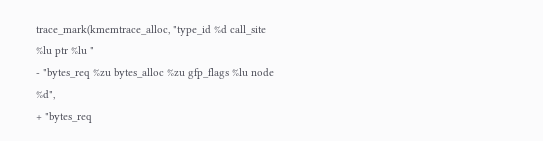trace_mark(kmemtrace_alloc, "type_id %d call_site %lu ptr %lu "
- "bytes_req %zu bytes_alloc %zu gfp_flags %lu node %d",
+ "bytes_req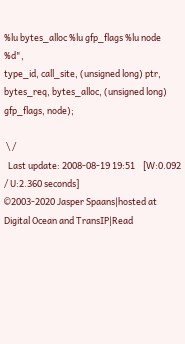%lu bytes_alloc %lu gfp_flags %lu node %d",
type_id, call_site, (unsigned long) ptr,
bytes_req, bytes_alloc, (unsigned long) gfp_flags, node);

 \ /
  Last update: 2008-08-19 19:51    [W:0.092 / U:2.360 seconds]
©2003-2020 Jasper Spaans|hosted at Digital Ocean and TransIP|Read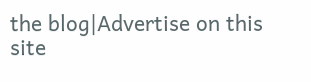the blog|Advertise on this site